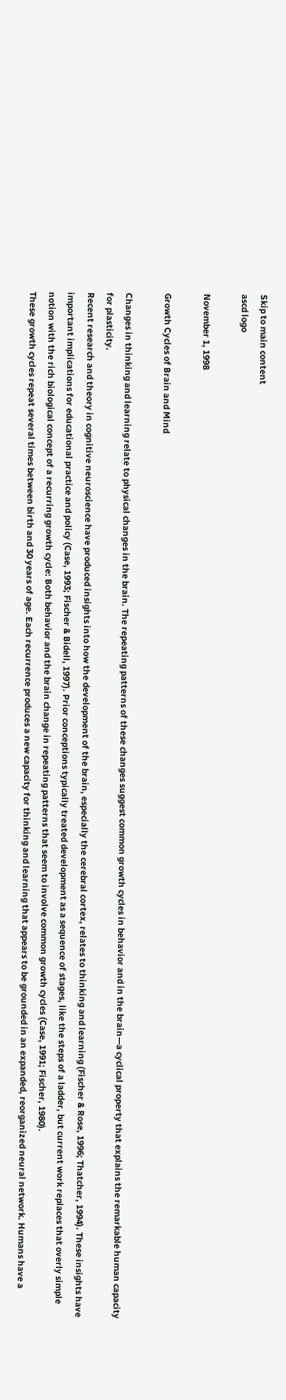Skip to main content
ascd logo

November 1, 1998

Growth Cycles of Brain and Mind

Changes in thinking and learning relate to physical changes in the brain. The repeating patterns of these changes suggest common growth cycles in behavior and in the brain—a cyclical property that explains the remarkable human capacity for plasticity.
Recent research and theory in cognitive neuroscience have produced insights into how the development of the brain, especially the cerebral cortex, relates to thinking and learning (Fischer & Rose, 1996; Thatcher, 1994). These insights have important implications for educational practice and policy (Case, 1993; Fischer & Bidell, 1997). Prior conceptions typically treated development as a sequence of stages, like the steps of a ladder, but current work replaces that overly simple notion with the rich biological concept of a recurring growth cycle: Both behavior and the brain change in repeating patterns that seem to involve common growth cycles (Case, 1991; Fischer, 1980).
These growth cycles repeat several times between birth and 30 years of age. Each recurrence produces a new capacity for thinking and learning that appears to be grounded in an expanded, reorganized neural network. Humans have a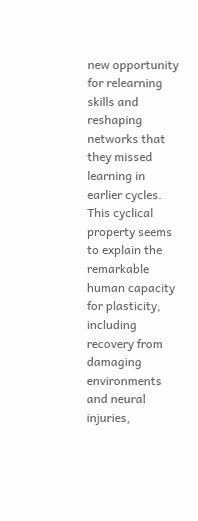new opportunity for relearning skills and reshaping networks that they missed learning in earlier cycles. This cyclical property seems to explain the remarkable human capacity for plasticity, including recovery from damaging environments and neural injuries,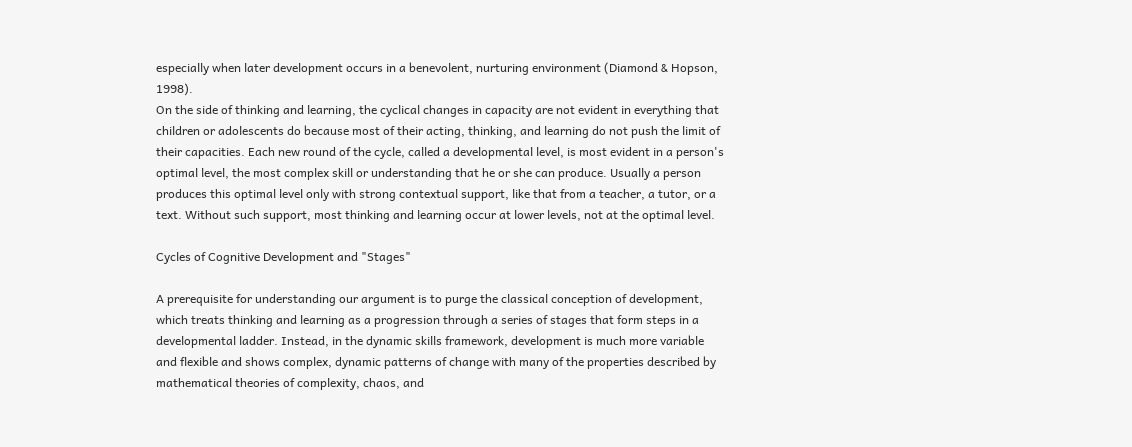especially when later development occurs in a benevolent, nurturing environment (Diamond & Hopson, 1998).
On the side of thinking and learning, the cyclical changes in capacity are not evident in everything that children or adolescents do because most of their acting, thinking, and learning do not push the limit of their capacities. Each new round of the cycle, called a developmental level, is most evident in a person's optimal level, the most complex skill or understanding that he or she can produce. Usually a person produces this optimal level only with strong contextual support, like that from a teacher, a tutor, or a text. Without such support, most thinking and learning occur at lower levels, not at the optimal level.

Cycles of Cognitive Development and "Stages"

A prerequisite for understanding our argument is to purge the classical conception of development, which treats thinking and learning as a progression through a series of stages that form steps in a developmental ladder. Instead, in the dynamic skills framework, development is much more variable and flexible and shows complex, dynamic patterns of change with many of the properties described by mathematical theories of complexity, chaos, and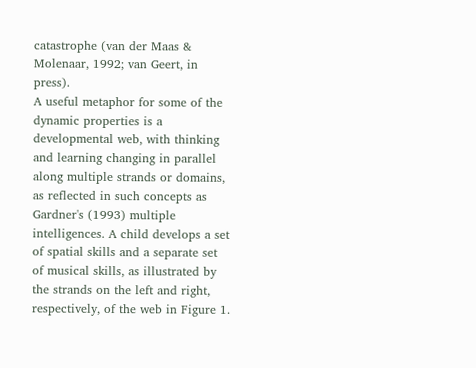catastrophe (van der Maas & Molenaar, 1992; van Geert, in press).
A useful metaphor for some of the dynamic properties is a developmental web, with thinking and learning changing in parallel along multiple strands or domains, as reflected in such concepts as Gardner's (1993) multiple intelligences. A child develops a set of spatial skills and a separate set of musical skills, as illustrated by the strands on the left and right, respectively, of the web in Figure 1.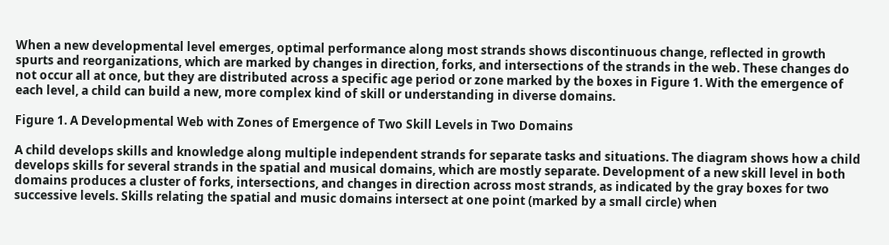When a new developmental level emerges, optimal performance along most strands shows discontinuous change, reflected in growth spurts and reorganizations, which are marked by changes in direction, forks, and intersections of the strands in the web. These changes do not occur all at once, but they are distributed across a specific age period or zone marked by the boxes in Figure 1. With the emergence of each level, a child can build a new, more complex kind of skill or understanding in diverse domains.

Figure 1. A Developmental Web with Zones of Emergence of Two Skill Levels in Two Domains

A child develops skills and knowledge along multiple independent strands for separate tasks and situations. The diagram shows how a child develops skills for several strands in the spatial and musical domains, which are mostly separate. Development of a new skill level in both domains produces a cluster of forks, intersections, and changes in direction across most strands, as indicated by the gray boxes for two successive levels. Skills relating the spatial and music domains intersect at one point (marked by a small circle) when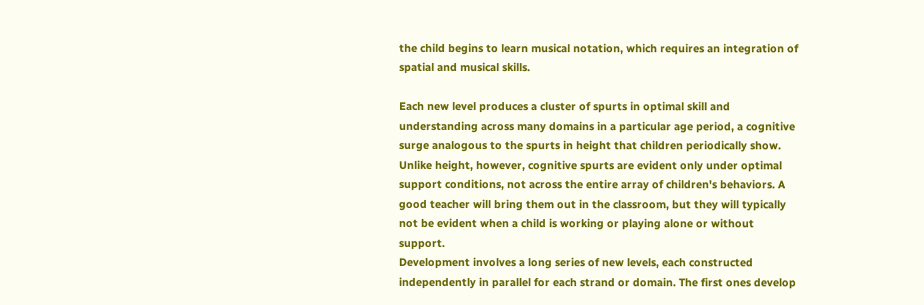the child begins to learn musical notation, which requires an integration of spatial and musical skills.

Each new level produces a cluster of spurts in optimal skill and understanding across many domains in a particular age period, a cognitive surge analogous to the spurts in height that children periodically show. Unlike height, however, cognitive spurts are evident only under optimal support conditions, not across the entire array of children's behaviors. A good teacher will bring them out in the classroom, but they will typically not be evident when a child is working or playing alone or without support.
Development involves a long series of new levels, each constructed independently in parallel for each strand or domain. The first ones develop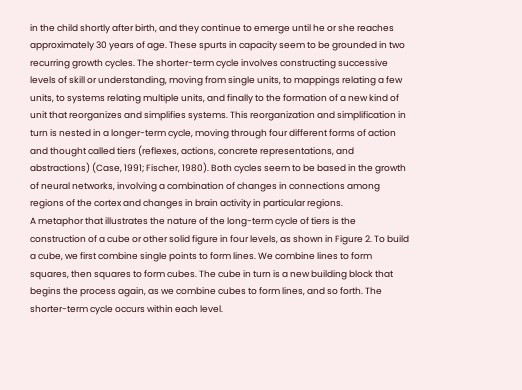in the child shortly after birth, and they continue to emerge until he or she reaches approximately 30 years of age. These spurts in capacity seem to be grounded in two recurring growth cycles. The shorter-term cycle involves constructing successive levels of skill or understanding, moving from single units, to mappings relating a few units, to systems relating multiple units, and finally to the formation of a new kind of unit that reorganizes and simplifies systems. This reorganization and simplification in turn is nested in a longer-term cycle, moving through four different forms of action and thought called tiers (reflexes, actions, concrete representations, and abstractions) (Case, 1991; Fischer, 1980). Both cycles seem to be based in the growth of neural networks, involving a combination of changes in connections among regions of the cortex and changes in brain activity in particular regions.
A metaphor that illustrates the nature of the long-term cycle of tiers is the construction of a cube or other solid figure in four levels, as shown in Figure 2. To build a cube, we first combine single points to form lines. We combine lines to form squares, then squares to form cubes. The cube in turn is a new building block that begins the process again, as we combine cubes to form lines, and so forth. The shorter-term cycle occurs within each level.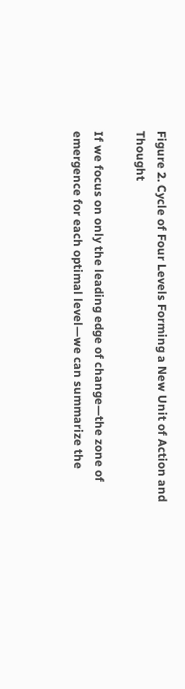Figure 2. Cycle of Four Levels Forming a New Unit of Action and Thought

If we focus on only the leading edge of change—the zone of emergence for each optimal level—we can summarize the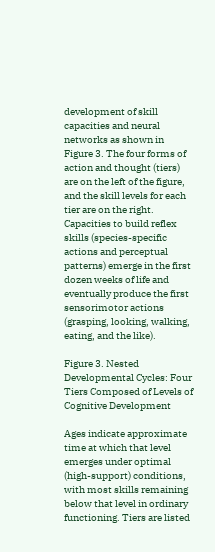development of skill capacities and neural networks as shown in Figure 3. The four forms of action and thought (tiers) are on the left of the figure, and the skill levels for each tier are on the right. Capacities to build reflex skills (species-specific actions and perceptual patterns) emerge in the first dozen weeks of life and eventually produce the first sensorimotor actions (grasping, looking, walking, eating, and the like).

Figure 3. Nested Developmental Cycles: Four Tiers Composed of Levels of Cognitive Development

Ages indicate approximate time at which that level emerges under optimal (high-support) conditions, with most skills remaining below that level in ordinary functioning. Tiers are listed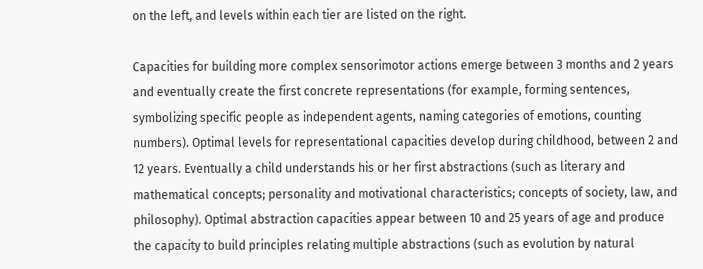on the left, and levels within each tier are listed on the right.

Capacities for building more complex sensorimotor actions emerge between 3 months and 2 years and eventually create the first concrete representations (for example, forming sentences, symbolizing specific people as independent agents, naming categories of emotions, counting numbers). Optimal levels for representational capacities develop during childhood, between 2 and 12 years. Eventually a child understands his or her first abstractions (such as literary and mathematical concepts; personality and motivational characteristics; concepts of society, law, and philosophy). Optimal abstraction capacities appear between 10 and 25 years of age and produce the capacity to build principles relating multiple abstractions (such as evolution by natural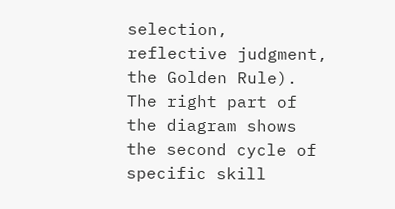selection, reflective judgment, the Golden Rule). The right part of the diagram shows the second cycle of specific skill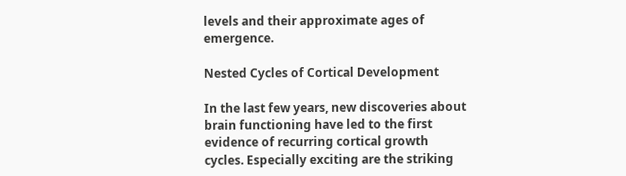levels and their approximate ages of emergence.

Nested Cycles of Cortical Development

In the last few years, new discoveries about brain functioning have led to the first evidence of recurring cortical growth cycles. Especially exciting are the striking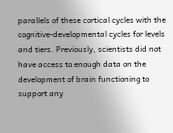parallels of these cortical cycles with the cognitive-developmental cycles for levels and tiers. Previously, scientists did not have access to enough data on the development of brain functioning to support any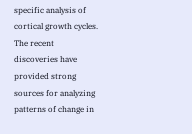specific analysis of cortical growth cycles. The recent discoveries have provided strong sources for analyzing patterns of change in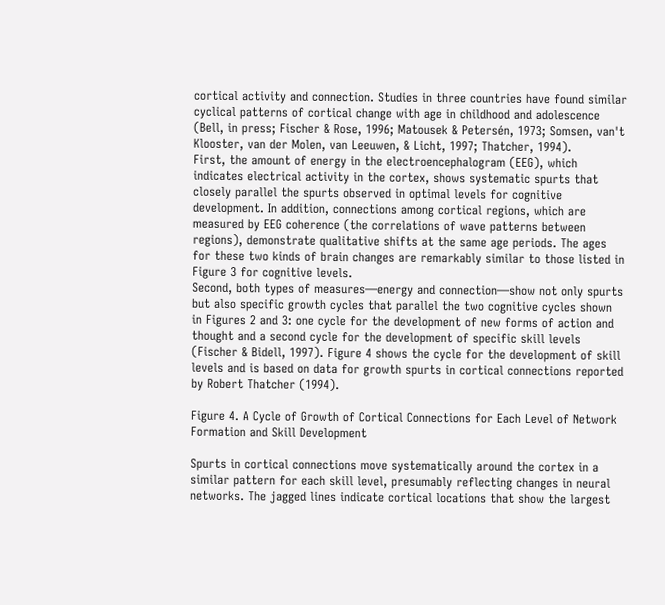cortical activity and connection. Studies in three countries have found similar cyclical patterns of cortical change with age in childhood and adolescence (Bell, in press; Fischer & Rose, 1996; Matousek & Petersén, 1973; Somsen, van't Klooster, van der Molen, van Leeuwen, & Licht, 1997; Thatcher, 1994).
First, the amount of energy in the electroencephalogram (EEG), which indicates electrical activity in the cortex, shows systematic spurts that closely parallel the spurts observed in optimal levels for cognitive development. In addition, connections among cortical regions, which are measured by EEG coherence (the correlations of wave patterns between regions), demonstrate qualitative shifts at the same age periods. The ages for these two kinds of brain changes are remarkably similar to those listed in Figure 3 for cognitive levels.
Second, both types of measures—energy and connection—show not only spurts but also specific growth cycles that parallel the two cognitive cycles shown in Figures 2 and 3: one cycle for the development of new forms of action and thought and a second cycle for the development of specific skill levels (Fischer & Bidell, 1997). Figure 4 shows the cycle for the development of skill levels and is based on data for growth spurts in cortical connections reported by Robert Thatcher (1994).

Figure 4. A Cycle of Growth of Cortical Connections for Each Level of Network Formation and Skill Development

Spurts in cortical connections move systematically around the cortex in a similar pattern for each skill level, presumably reflecting changes in neural networks. The jagged lines indicate cortical locations that show the largest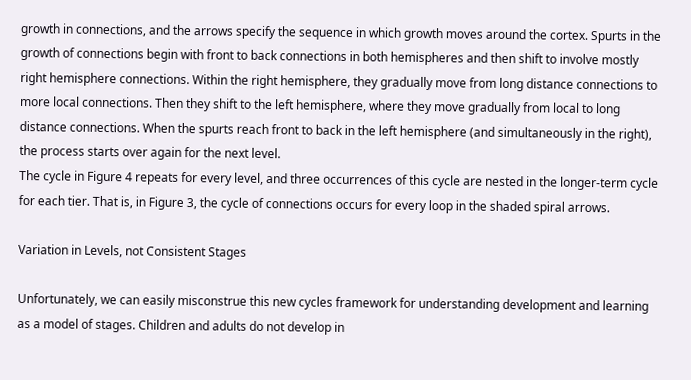growth in connections, and the arrows specify the sequence in which growth moves around the cortex. Spurts in the growth of connections begin with front to back connections in both hemispheres and then shift to involve mostly right hemisphere connections. Within the right hemisphere, they gradually move from long distance connections to more local connections. Then they shift to the left hemisphere, where they move gradually from local to long distance connections. When the spurts reach front to back in the left hemisphere (and simultaneously in the right), the process starts over again for the next level.
The cycle in Figure 4 repeats for every level, and three occurrences of this cycle are nested in the longer-term cycle for each tier. That is, in Figure 3, the cycle of connections occurs for every loop in the shaded spiral arrows.

Variation in Levels, not Consistent Stages

Unfortunately, we can easily misconstrue this new cycles framework for understanding development and learning as a model of stages. Children and adults do not develop in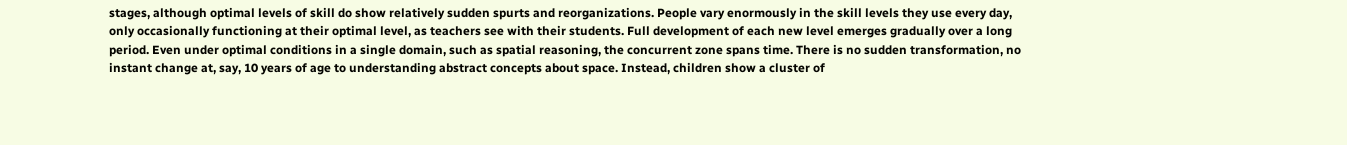stages, although optimal levels of skill do show relatively sudden spurts and reorganizations. People vary enormously in the skill levels they use every day, only occasionally functioning at their optimal level, as teachers see with their students. Full development of each new level emerges gradually over a long period. Even under optimal conditions in a single domain, such as spatial reasoning, the concurrent zone spans time. There is no sudden transformation, no instant change at, say, 10 years of age to understanding abstract concepts about space. Instead, children show a cluster of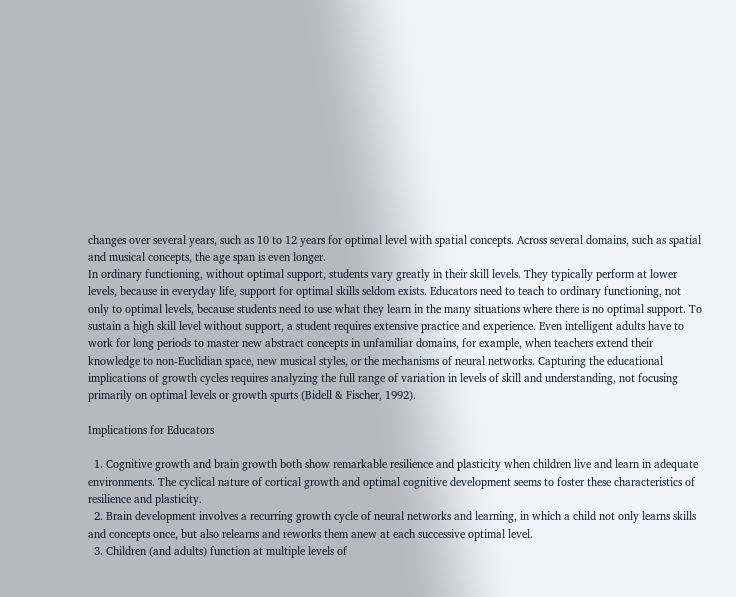changes over several years, such as 10 to 12 years for optimal level with spatial concepts. Across several domains, such as spatial and musical concepts, the age span is even longer.
In ordinary functioning, without optimal support, students vary greatly in their skill levels. They typically perform at lower levels, because in everyday life, support for optimal skills seldom exists. Educators need to teach to ordinary functioning, not only to optimal levels, because students need to use what they learn in the many situations where there is no optimal support. To sustain a high skill level without support, a student requires extensive practice and experience. Even intelligent adults have to work for long periods to master new abstract concepts in unfamiliar domains, for example, when teachers extend their knowledge to non-Euclidian space, new musical styles, or the mechanisms of neural networks. Capturing the educational implications of growth cycles requires analyzing the full range of variation in levels of skill and understanding, not focusing primarily on optimal levels or growth spurts (Bidell & Fischer, 1992).

Implications for Educators

  1. Cognitive growth and brain growth both show remarkable resilience and plasticity when children live and learn in adequate environments. The cyclical nature of cortical growth and optimal cognitive development seems to foster these characteristics of resilience and plasticity.
  2. Brain development involves a recurring growth cycle of neural networks and learning, in which a child not only learns skills and concepts once, but also relearns and reworks them anew at each successive optimal level.
  3. Children (and adults) function at multiple levels of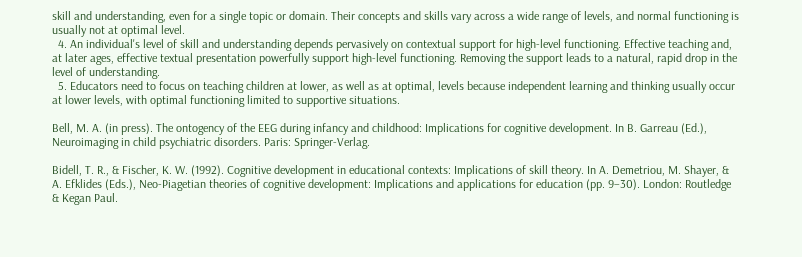skill and understanding, even for a single topic or domain. Their concepts and skills vary across a wide range of levels, and normal functioning is usually not at optimal level.
  4. An individual's level of skill and understanding depends pervasively on contextual support for high-level functioning. Effective teaching and, at later ages, effective textual presentation powerfully support high-level functioning. Removing the support leads to a natural, rapid drop in the level of understanding.
  5. Educators need to focus on teaching children at lower, as well as at optimal, levels because independent learning and thinking usually occur at lower levels, with optimal functioning limited to supportive situations.

Bell, M. A. (in press). The ontogency of the EEG during infancy and childhood: Implications for cognitive development. In B. Garreau (Ed.), Neuroimaging in child psychiatric disorders. Paris: Springer-Verlag.

Bidell, T. R., & Fischer, K. W. (1992). Cognitive development in educational contexts: Implications of skill theory. In A. Demetriou, M. Shayer, & A. Efklides (Eds.), Neo-Piagetian theories of cognitive development: Implications and applications for education (pp. 9–30). London: Routledge & Kegan Paul.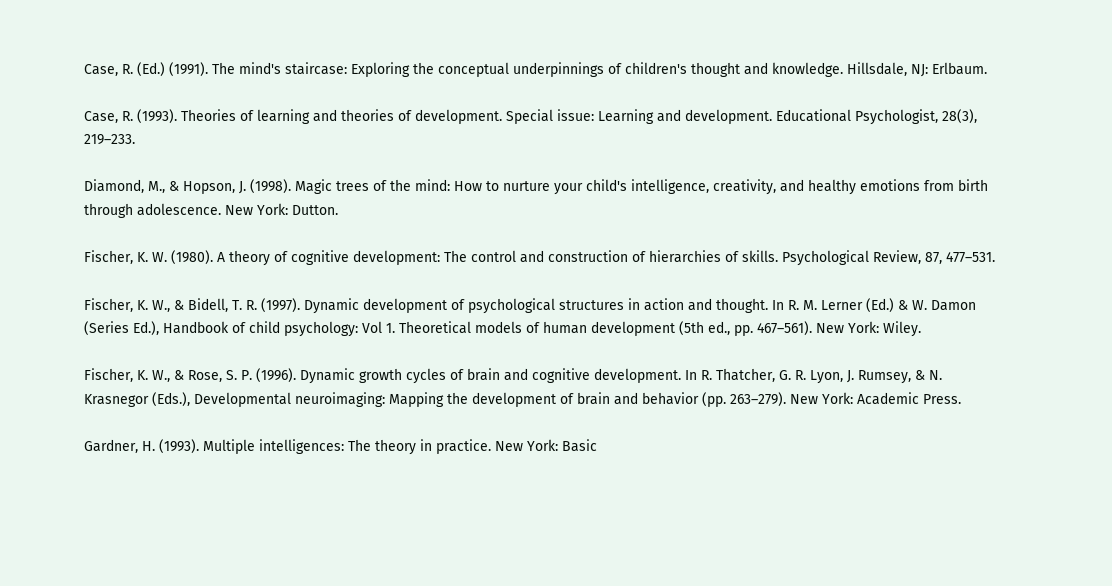Case, R. (Ed.) (1991). The mind's staircase: Exploring the conceptual underpinnings of children's thought and knowledge. Hillsdale, NJ: Erlbaum.

Case, R. (1993). Theories of learning and theories of development. Special issue: Learning and development. Educational Psychologist, 28(3), 219–233.

Diamond, M., & Hopson, J. (1998). Magic trees of the mind: How to nurture your child's intelligence, creativity, and healthy emotions from birth through adolescence. New York: Dutton.

Fischer, K. W. (1980). A theory of cognitive development: The control and construction of hierarchies of skills. Psychological Review, 87, 477–531.

Fischer, K. W., & Bidell, T. R. (1997). Dynamic development of psychological structures in action and thought. In R. M. Lerner (Ed.) & W. Damon (Series Ed.), Handbook of child psychology: Vol 1. Theoretical models of human development (5th ed., pp. 467–561). New York: Wiley.

Fischer, K. W., & Rose, S. P. (1996). Dynamic growth cycles of brain and cognitive development. In R. Thatcher, G. R. Lyon, J. Rumsey, & N. Krasnegor (Eds.), Developmental neuroimaging: Mapping the development of brain and behavior (pp. 263–279). New York: Academic Press.

Gardner, H. (1993). Multiple intelligences: The theory in practice. New York: Basic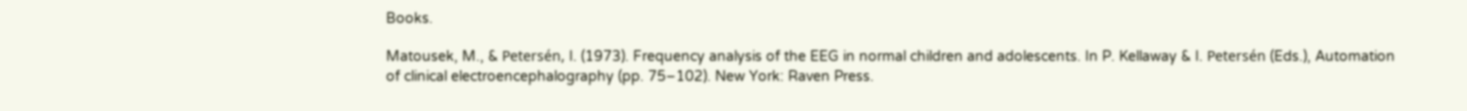Books.

Matousek, M., & Petersén, I. (1973). Frequency analysis of the EEG in normal children and adolescents. In P. Kellaway & I. Petersén (Eds.), Automation of clinical electroencephalography (pp. 75–102). New York: Raven Press.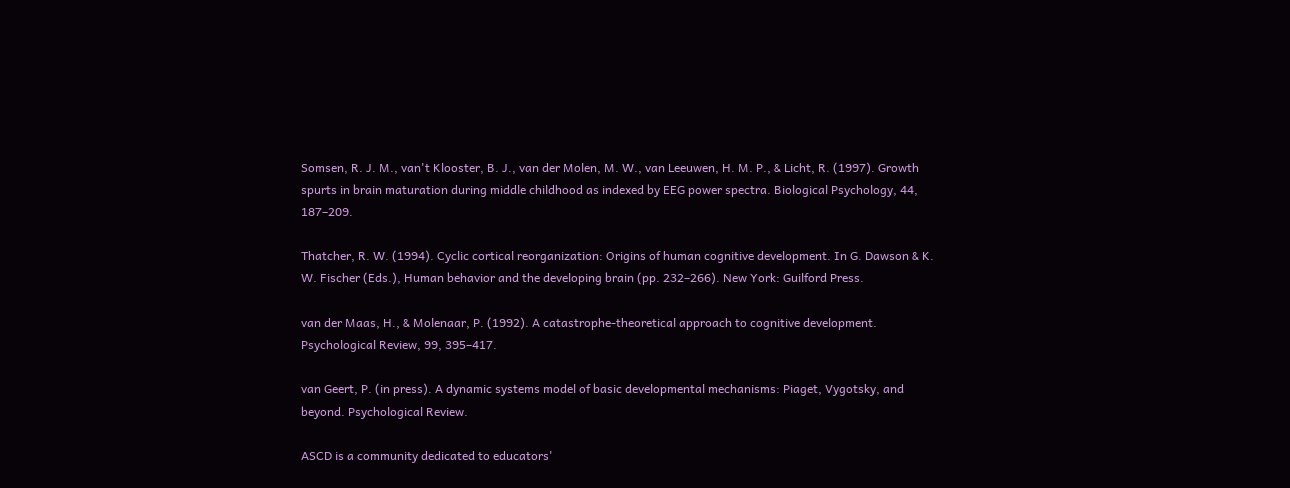Somsen, R. J. M., van't Klooster, B. J., van der Molen, M. W., van Leeuwen, H. M. P., & Licht, R. (1997). Growth spurts in brain maturation during middle childhood as indexed by EEG power spectra. Biological Psychology, 44, 187–209.

Thatcher, R. W. (1994). Cyclic cortical reorganization: Origins of human cognitive development. In G. Dawson & K. W. Fischer (Eds.), Human behavior and the developing brain (pp. 232–266). New York: Guilford Press.

van der Maas, H., & Molenaar, P. (1992). A catastrophe-theoretical approach to cognitive development. Psychological Review, 99, 395–417.

van Geert, P. (in press). A dynamic systems model of basic developmental mechanisms: Piaget, Vygotsky, and beyond. Psychological Review.

ASCD is a community dedicated to educators'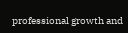professional growth and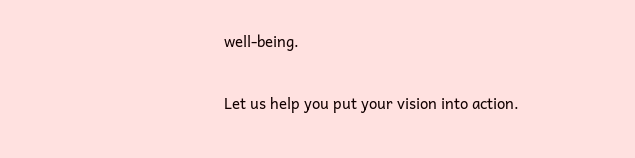well-being.

Let us help you put your vision into action.